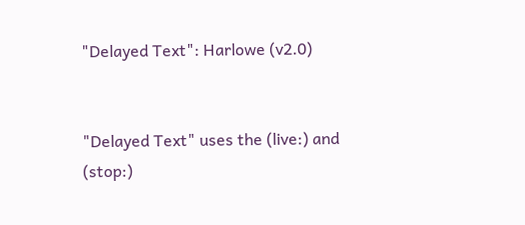"Delayed Text": Harlowe (v2.0)


"Delayed Text" uses the (live:) and (stop:)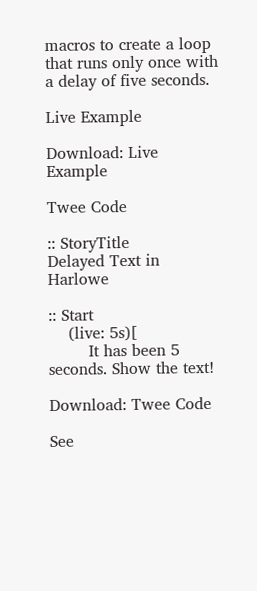macros to create a loop that runs only once with a delay of five seconds.

Live Example

Download: Live Example

Twee Code

:: StoryTitle
Delayed Text in Harlowe

:: Start
    (live: 5s)[
        It has been 5 seconds. Show the text!

Download: Twee Code

See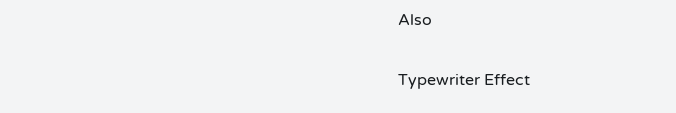Also

Typewriter Effect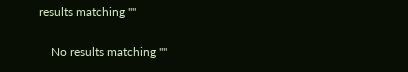results matching ""

    No results matching ""